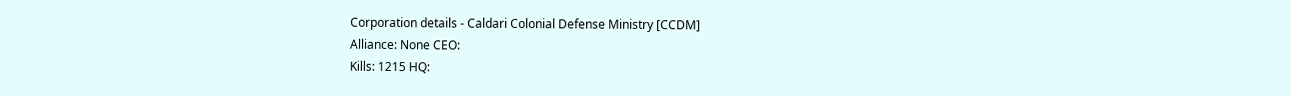Corporation details - Caldari Colonial Defense Ministry [CCDM]
Alliance: None CEO:
Kills: 1215 HQ: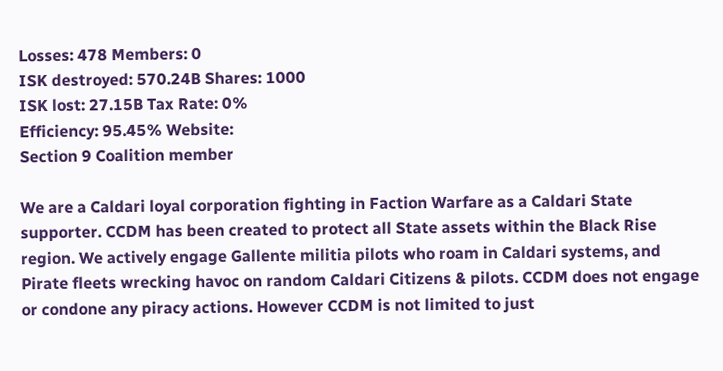Losses: 478 Members: 0
ISK destroyed: 570.24B Shares: 1000
ISK lost: 27.15B Tax Rate: 0%
Efficiency: 95.45% Website:
Section 9 Coalition member

We are a Caldari loyal corporation fighting in Faction Warfare as a Caldari State supporter. CCDM has been created to protect all State assets within the Black Rise region. We actively engage Gallente militia pilots who roam in Caldari systems, and Pirate fleets wrecking havoc on random Caldari Citizens & pilots. CCDM does not engage or condone any piracy actions. However CCDM is not limited to just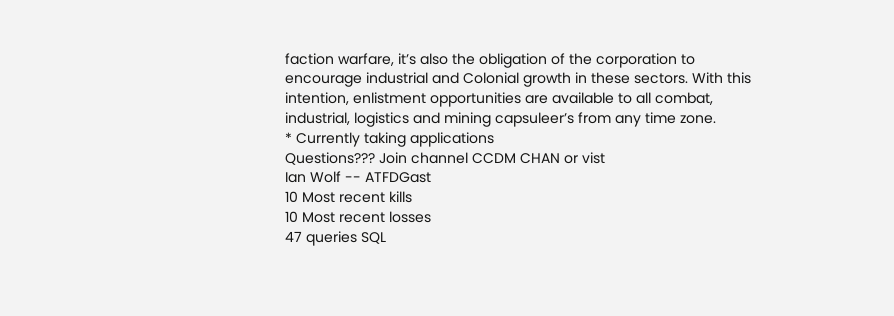faction warfare, it’s also the obligation of the corporation to encourage industrial and Colonial growth in these sectors. With this intention, enlistment opportunities are available to all combat, industrial, logistics and mining capsuleer’s from any time zone.
* Currently taking applications
Questions??? Join channel CCDM CHAN or vist
Ian Wolf -- ATFDGast
10 Most recent kills
10 Most recent losses
47 queries SQL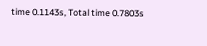time 0.1143s, Total time 0.7803s